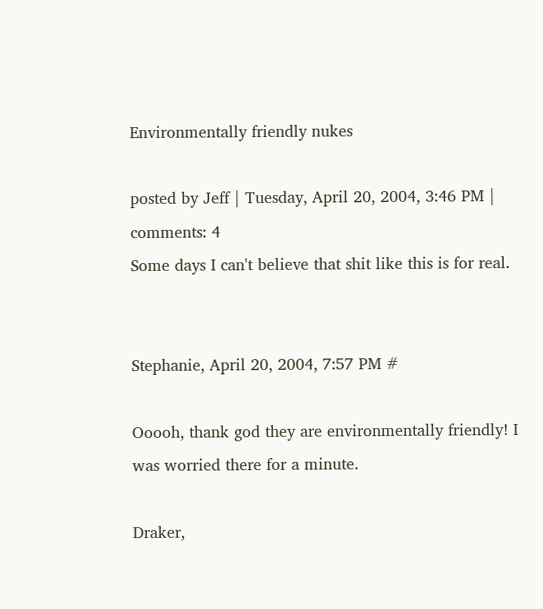Environmentally friendly nukes

posted by Jeff | Tuesday, April 20, 2004, 3:46 PM | comments: 4
Some days I can't believe that shit like this is for real.


Stephanie, April 20, 2004, 7:57 PM #

Ooooh, thank god they are environmentally friendly! I was worried there for a minute.

Draker,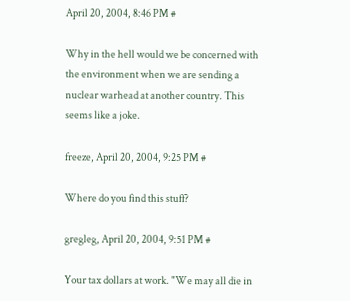April 20, 2004, 8:46 PM #

Why in the hell would we be concerned with the environment when we are sending a nuclear warhead at another country. This seems like a joke.

freeze, April 20, 2004, 9:25 PM #

Where do you find this stuff?

gregleg, April 20, 2004, 9:51 PM #

Your tax dollars at work. "We may all die in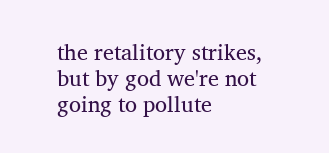the retalitory strikes, but by god we're not going to pollute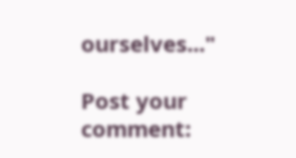ourselves..."

Post your comment: